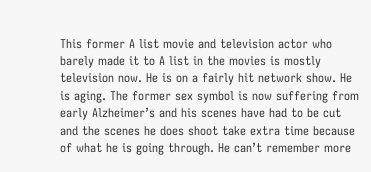This former A list movie and television actor who barely made it to A list in the movies is mostly television now. He is on a fairly hit network show. He is aging. The former sex symbol is now suffering from early Alzheimer’s and his scenes have had to be cut and the scenes he does shoot take extra time because of what he is going through. He can’t remember more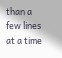than a few lines at a time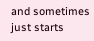and sometimes just starts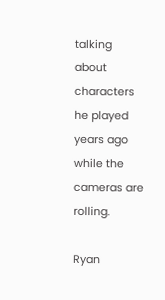talking about characters he played years ago while the cameras are rolling.

Ryan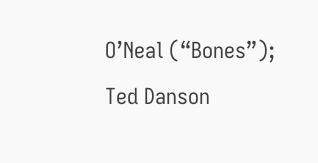O’Neal (“Bones”); Ted Danson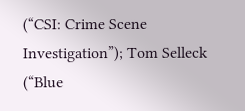(“CSI: Crime Scene Investigation”); Tom Selleck (“Blue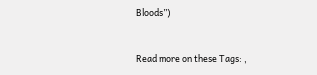Bloods”)


Read more on these Tags: ,